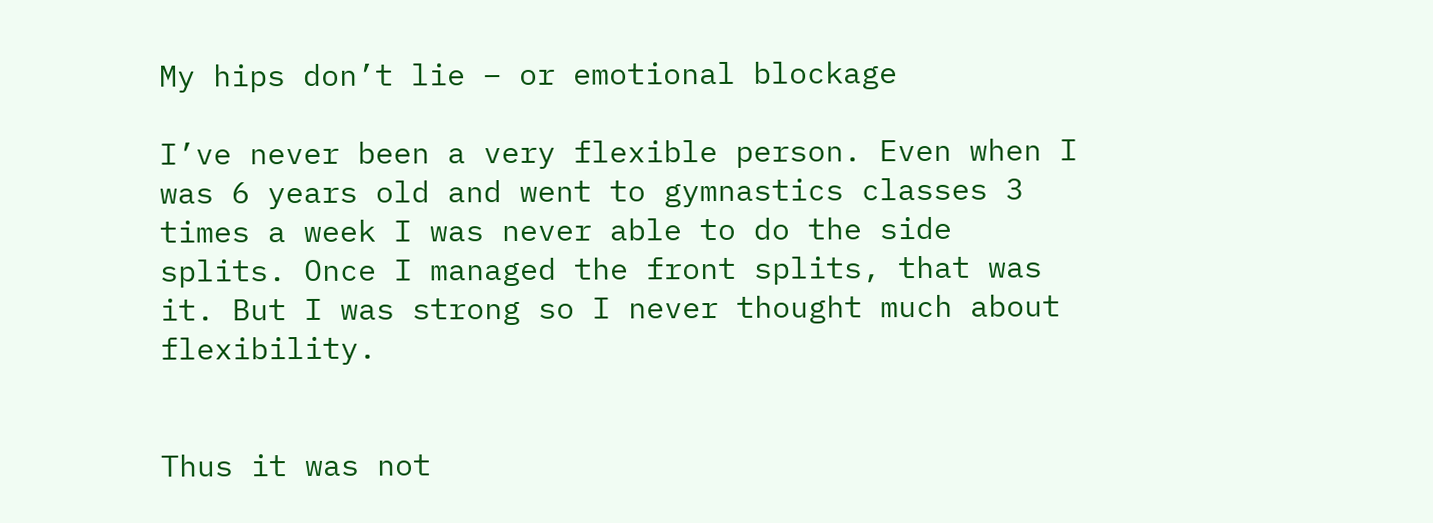My hips don’t lie – or emotional blockage

I’ve never been a very flexible person. Even when I was 6 years old and went to gymnastics classes 3 times a week I was never able to do the side splits. Once I managed the front splits, that was it. But I was strong so I never thought much about flexibility.


Thus it was not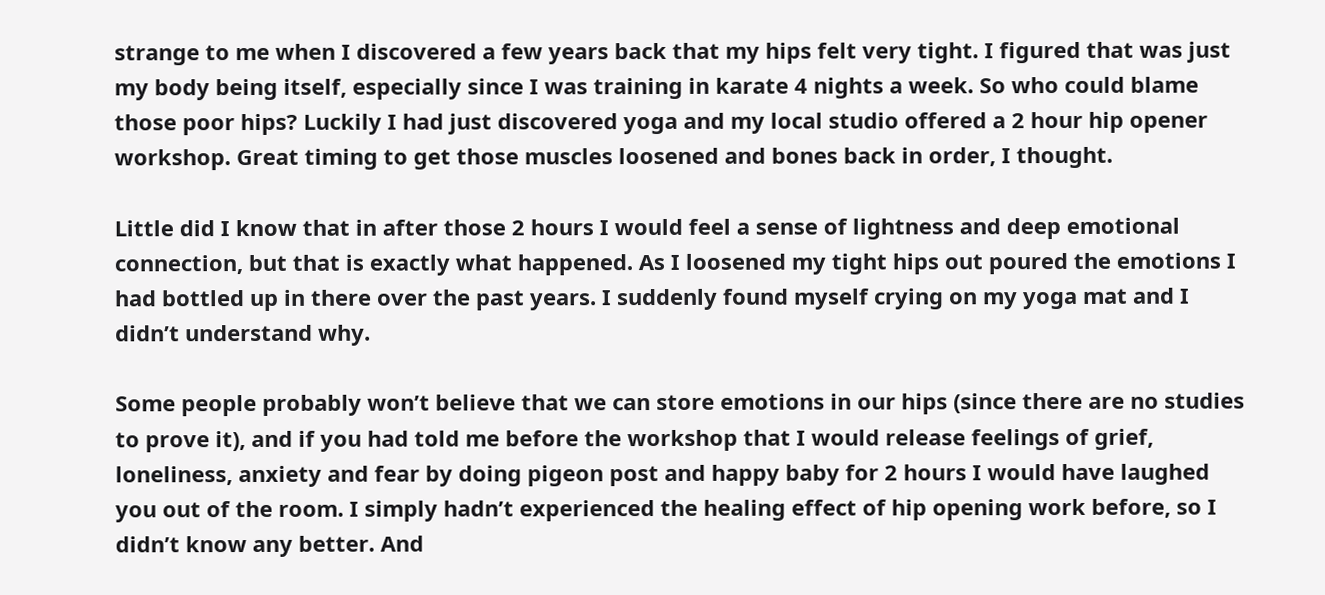strange to me when I discovered a few years back that my hips felt very tight. I figured that was just my body being itself, especially since I was training in karate 4 nights a week. So who could blame those poor hips? Luckily I had just discovered yoga and my local studio offered a 2 hour hip opener workshop. Great timing to get those muscles loosened and bones back in order, I thought.

Little did I know that in after those 2 hours I would feel a sense of lightness and deep emotional connection, but that is exactly what happened. As I loosened my tight hips out poured the emotions I had bottled up in there over the past years. I suddenly found myself crying on my yoga mat and I didn’t understand why.

Some people probably won’t believe that we can store emotions in our hips (since there are no studies to prove it), and if you had told me before the workshop that I would release feelings of grief, loneliness, anxiety and fear by doing pigeon post and happy baby for 2 hours I would have laughed you out of the room. I simply hadn’t experienced the healing effect of hip opening work before, so I didn’t know any better. And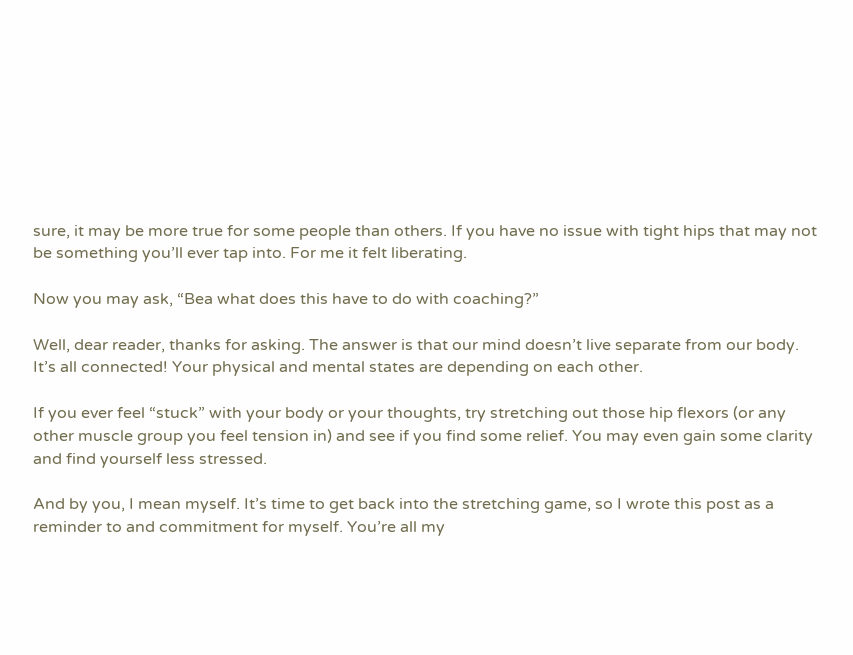sure, it may be more true for some people than others. If you have no issue with tight hips that may not be something you’ll ever tap into. For me it felt liberating.

Now you may ask, “Bea what does this have to do with coaching?”

Well, dear reader, thanks for asking. The answer is that our mind doesn’t live separate from our body. It’s all connected! Your physical and mental states are depending on each other.

If you ever feel “stuck” with your body or your thoughts, try stretching out those hip flexors (or any other muscle group you feel tension in) and see if you find some relief. You may even gain some clarity and find yourself less stressed.

And by you, I mean myself. It’s time to get back into the stretching game, so I wrote this post as a reminder to and commitment for myself. You’re all my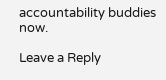accountability buddies now.

Leave a Reply